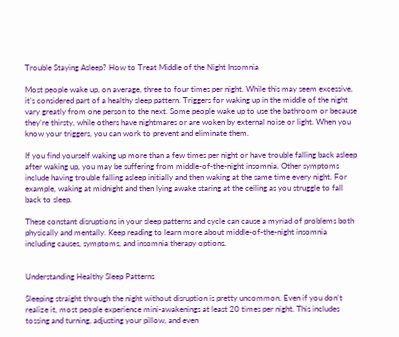Trouble Staying Asleep? How to Treat Middle of the Night Insomnia

Most people wake up, on average, three to four times per night. While this may seem excessive, it’s considered part of a healthy sleep pattern. Triggers for waking up in the middle of the night vary greatly from one person to the next. Some people wake up to use the bathroom or because they’re thirsty, while others have nightmares or are woken by external noise or light. When you know your triggers, you can work to prevent and eliminate them.

If you find yourself waking up more than a few times per night or have trouble falling back asleep after waking up, you may be suffering from middle-of-the-night insomnia. Other symptoms include having trouble falling asleep initially and then waking at the same time every night. For example, waking at midnight and then lying awake staring at the ceiling as you struggle to fall back to sleep.

These constant disruptions in your sleep patterns and cycle can cause a myriad of problems both physically and mentally. Keep reading to learn more about middle-of-the-night insomnia including causes, symptoms, and insomnia therapy options.


Understanding Healthy Sleep Patterns

Sleeping straight through the night without disruption is pretty uncommon. Even if you don’t realize it, most people experience mini-awakenings at least 20 times per night. This includes tossing and turning, adjusting your pillow, and even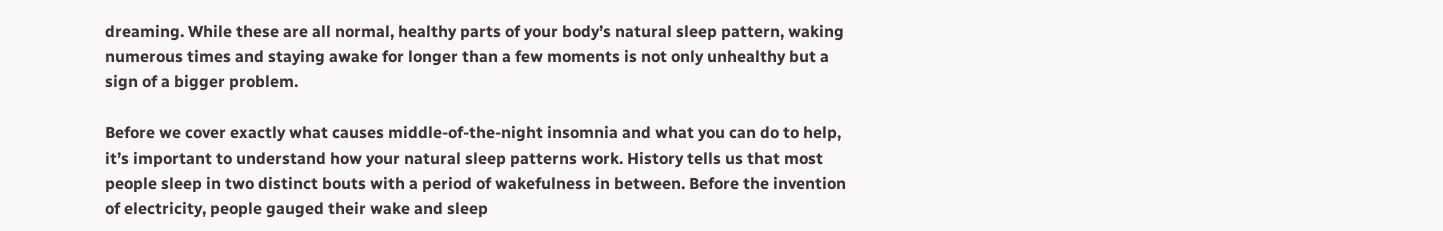dreaming. While these are all normal, healthy parts of your body’s natural sleep pattern, waking numerous times and staying awake for longer than a few moments is not only unhealthy but a sign of a bigger problem.

Before we cover exactly what causes middle-of-the-night insomnia and what you can do to help, it’s important to understand how your natural sleep patterns work. History tells us that most people sleep in two distinct bouts with a period of wakefulness in between. Before the invention of electricity, people gauged their wake and sleep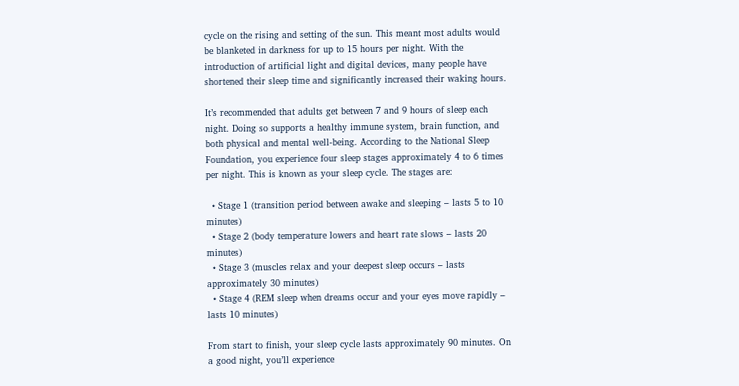cycle on the rising and setting of the sun. This meant most adults would be blanketed in darkness for up to 15 hours per night. With the introduction of artificial light and digital devices, many people have shortened their sleep time and significantly increased their waking hours.

It’s recommended that adults get between 7 and 9 hours of sleep each night. Doing so supports a healthy immune system, brain function, and both physical and mental well-being. According to the National Sleep Foundation, you experience four sleep stages approximately 4 to 6 times per night. This is known as your sleep cycle. The stages are:

  • Stage 1 (transition period between awake and sleeping – lasts 5 to 10 minutes)
  • Stage 2 (body temperature lowers and heart rate slows – lasts 20 minutes)
  • Stage 3 (muscles relax and your deepest sleep occurs – lasts approximately 30 minutes)
  • Stage 4 (REM sleep when dreams occur and your eyes move rapidly – lasts 10 minutes)

From start to finish, your sleep cycle lasts approximately 90 minutes. On a good night, you’ll experience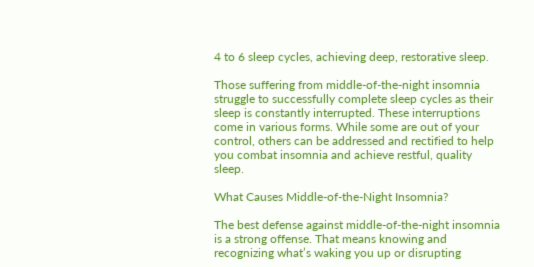4 to 6 sleep cycles, achieving deep, restorative sleep.

Those suffering from middle-of-the-night insomnia struggle to successfully complete sleep cycles as their sleep is constantly interrupted. These interruptions come in various forms. While some are out of your control, others can be addressed and rectified to help you combat insomnia and achieve restful, quality sleep.

What Causes Middle-of-the-Night Insomnia?

The best defense against middle-of-the-night insomnia is a strong offense. That means knowing and recognizing what’s waking you up or disrupting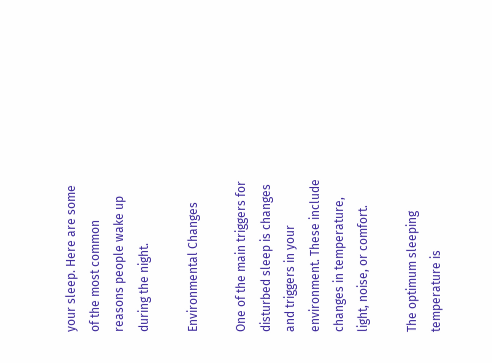your sleep. Here are some of the most common reasons people wake up during the night.

Environmental Changes

One of the main triggers for disturbed sleep is changes and triggers in your environment. These include changes in temperature, light, noise, or comfort.

The optimum sleeping temperature is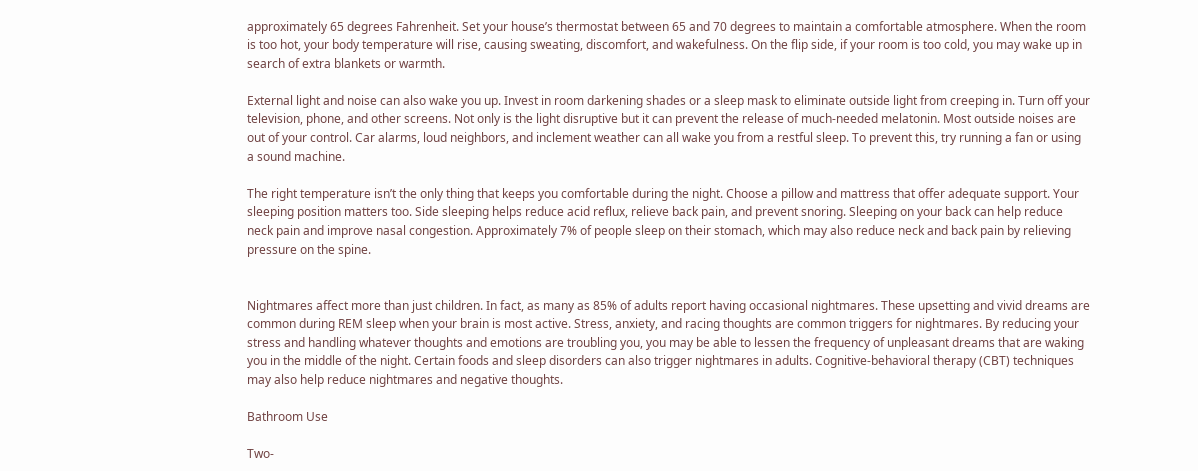approximately 65 degrees Fahrenheit. Set your house’s thermostat between 65 and 70 degrees to maintain a comfortable atmosphere. When the room is too hot, your body temperature will rise, causing sweating, discomfort, and wakefulness. On the flip side, if your room is too cold, you may wake up in search of extra blankets or warmth.

External light and noise can also wake you up. Invest in room darkening shades or a sleep mask to eliminate outside light from creeping in. Turn off your television, phone, and other screens. Not only is the light disruptive but it can prevent the release of much-needed melatonin. Most outside noises are out of your control. Car alarms, loud neighbors, and inclement weather can all wake you from a restful sleep. To prevent this, try running a fan or using a sound machine.

The right temperature isn’t the only thing that keeps you comfortable during the night. Choose a pillow and mattress that offer adequate support. Your sleeping position matters too. Side sleeping helps reduce acid reflux, relieve back pain, and prevent snoring. Sleeping on your back can help reduce neck pain and improve nasal congestion. Approximately 7% of people sleep on their stomach, which may also reduce neck and back pain by relieving pressure on the spine.


Nightmares affect more than just children. In fact, as many as 85% of adults report having occasional nightmares. These upsetting and vivid dreams are common during REM sleep when your brain is most active. Stress, anxiety, and racing thoughts are common triggers for nightmares. By reducing your stress and handling whatever thoughts and emotions are troubling you, you may be able to lessen the frequency of unpleasant dreams that are waking you in the middle of the night. Certain foods and sleep disorders can also trigger nightmares in adults. Cognitive-behavioral therapy (CBT) techniques may also help reduce nightmares and negative thoughts.

Bathroom Use

Two-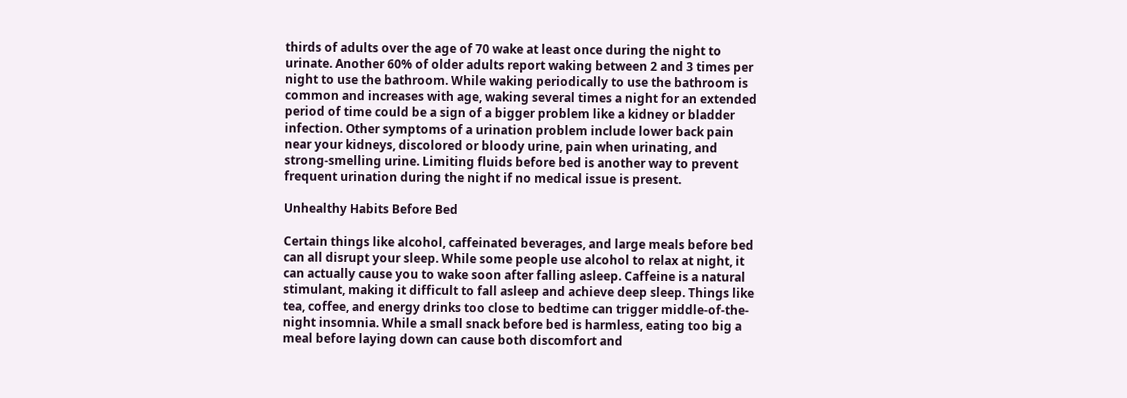thirds of adults over the age of 70 wake at least once during the night to urinate. Another 60% of older adults report waking between 2 and 3 times per night to use the bathroom. While waking periodically to use the bathroom is common and increases with age, waking several times a night for an extended period of time could be a sign of a bigger problem like a kidney or bladder infection. Other symptoms of a urination problem include lower back pain near your kidneys, discolored or bloody urine, pain when urinating, and strong-smelling urine. Limiting fluids before bed is another way to prevent frequent urination during the night if no medical issue is present.

Unhealthy Habits Before Bed

Certain things like alcohol, caffeinated beverages, and large meals before bed can all disrupt your sleep. While some people use alcohol to relax at night, it can actually cause you to wake soon after falling asleep. Caffeine is a natural stimulant, making it difficult to fall asleep and achieve deep sleep. Things like tea, coffee, and energy drinks too close to bedtime can trigger middle-of-the-night insomnia. While a small snack before bed is harmless, eating too big a meal before laying down can cause both discomfort and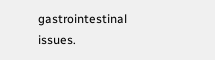gastrointestinal issues.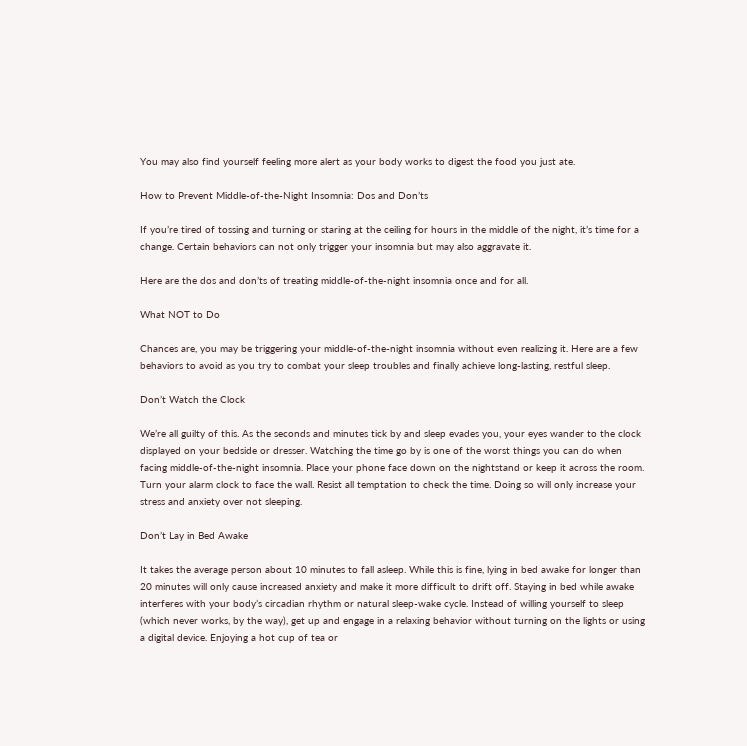You may also find yourself feeling more alert as your body works to digest the food you just ate.

How to Prevent Middle-of-the-Night Insomnia: Dos and Don’ts

If you’re tired of tossing and turning or staring at the ceiling for hours in the middle of the night, it’s time for a change. Certain behaviors can not only trigger your insomnia but may also aggravate it.

Here are the dos and don’ts of treating middle-of-the-night insomnia once and for all.

What NOT to Do

Chances are, you may be triggering your middle-of-the-night insomnia without even realizing it. Here are a few behaviors to avoid as you try to combat your sleep troubles and finally achieve long-lasting, restful sleep.

Don’t Watch the Clock

We’re all guilty of this. As the seconds and minutes tick by and sleep evades you, your eyes wander to the clock displayed on your bedside or dresser. Watching the time go by is one of the worst things you can do when facing middle-of-the-night insomnia. Place your phone face down on the nightstand or keep it across the room. Turn your alarm clock to face the wall. Resist all temptation to check the time. Doing so will only increase your stress and anxiety over not sleeping.

Don’t Lay in Bed Awake

It takes the average person about 10 minutes to fall asleep. While this is fine, lying in bed awake for longer than 20 minutes will only cause increased anxiety and make it more difficult to drift off. Staying in bed while awake interferes with your body’s circadian rhythm or natural sleep-wake cycle. Instead of willing yourself to sleep (which never works, by the way), get up and engage in a relaxing behavior without turning on the lights or using a digital device. Enjoying a hot cup of tea or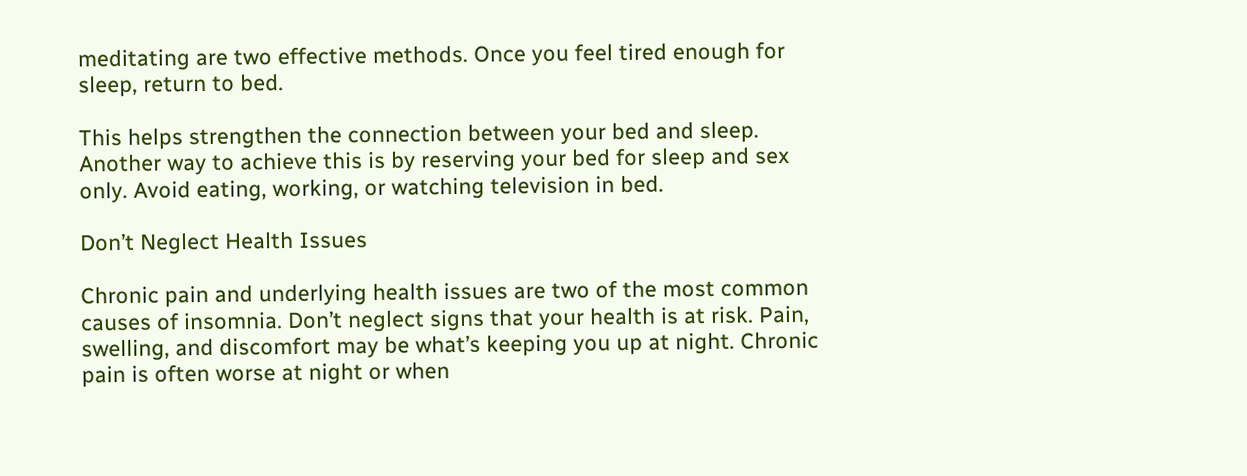meditating are two effective methods. Once you feel tired enough for sleep, return to bed.

This helps strengthen the connection between your bed and sleep. Another way to achieve this is by reserving your bed for sleep and sex only. Avoid eating, working, or watching television in bed.

Don’t Neglect Health Issues

Chronic pain and underlying health issues are two of the most common causes of insomnia. Don’t neglect signs that your health is at risk. Pain, swelling, and discomfort may be what’s keeping you up at night. Chronic pain is often worse at night or when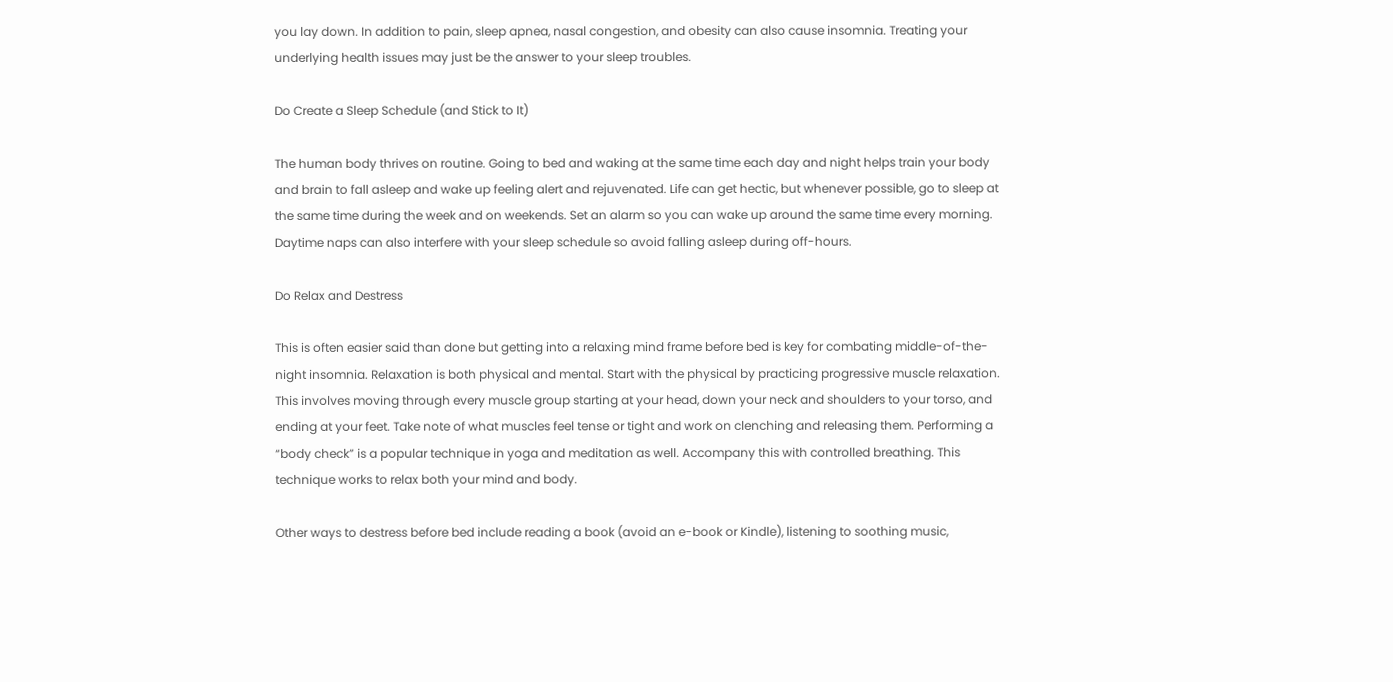you lay down. In addition to pain, sleep apnea, nasal congestion, and obesity can also cause insomnia. Treating your underlying health issues may just be the answer to your sleep troubles.

Do Create a Sleep Schedule (and Stick to It)

The human body thrives on routine. Going to bed and waking at the same time each day and night helps train your body and brain to fall asleep and wake up feeling alert and rejuvenated. Life can get hectic, but whenever possible, go to sleep at the same time during the week and on weekends. Set an alarm so you can wake up around the same time every morning. Daytime naps can also interfere with your sleep schedule so avoid falling asleep during off-hours.

Do Relax and Destress

This is often easier said than done but getting into a relaxing mind frame before bed is key for combating middle-of-the-night insomnia. Relaxation is both physical and mental. Start with the physical by practicing progressive muscle relaxation. This involves moving through every muscle group starting at your head, down your neck and shoulders to your torso, and ending at your feet. Take note of what muscles feel tense or tight and work on clenching and releasing them. Performing a “body check” is a popular technique in yoga and meditation as well. Accompany this with controlled breathing. This technique works to relax both your mind and body.

Other ways to destress before bed include reading a book (avoid an e-book or Kindle), listening to soothing music,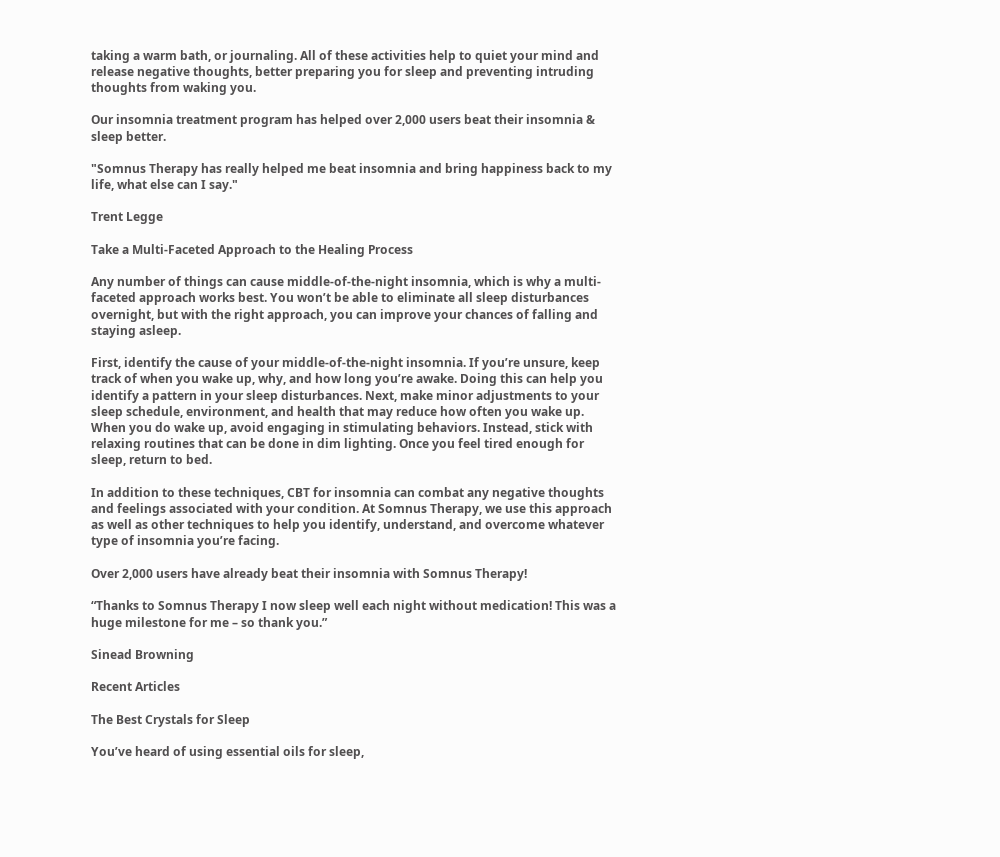taking a warm bath, or journaling. All of these activities help to quiet your mind and release negative thoughts, better preparing you for sleep and preventing intruding thoughts from waking you.

Our insomnia treatment program has helped over 2,000 users beat their insomnia & sleep better.

"Somnus Therapy has really helped me beat insomnia and bring happiness back to my life, what else can I say."

Trent Legge

Take a Multi-Faceted Approach to the Healing Process

Any number of things can cause middle-of-the-night insomnia, which is why a multi-faceted approach works best. You won’t be able to eliminate all sleep disturbances overnight, but with the right approach, you can improve your chances of falling and staying asleep.

First, identify the cause of your middle-of-the-night insomnia. If you’re unsure, keep track of when you wake up, why, and how long you’re awake. Doing this can help you identify a pattern in your sleep disturbances. Next, make minor adjustments to your sleep schedule, environment, and health that may reduce how often you wake up. When you do wake up, avoid engaging in stimulating behaviors. Instead, stick with relaxing routines that can be done in dim lighting. Once you feel tired enough for sleep, return to bed.

In addition to these techniques, CBT for insomnia can combat any negative thoughts and feelings associated with your condition. At Somnus Therapy, we use this approach as well as other techniques to help you identify, understand, and overcome whatever type of insomnia you’re facing.

Over 2,000 users have already beat their insomnia with Somnus Therapy!

“Thanks to Somnus Therapy I now sleep well each night without medication! This was a huge milestone for me – so thank you.”

Sinead Browning

Recent Articles

The Best Crystals for Sleep

You’ve heard of using essential oils for sleep,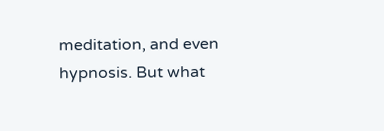meditation, and even hypnosis. But what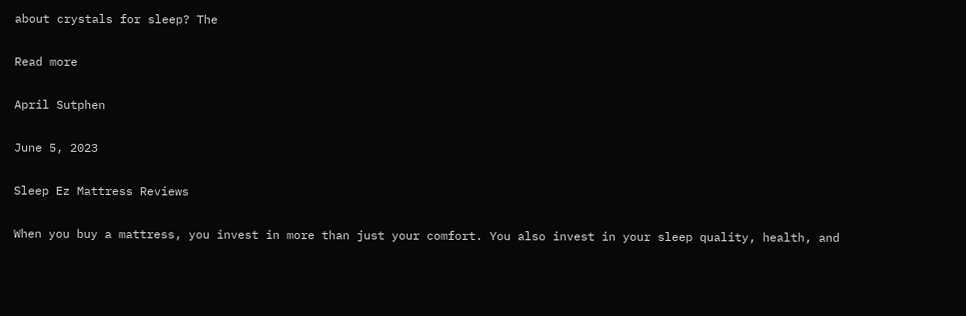about crystals for sleep? The

Read more

April Sutphen

June 5, 2023

Sleep Ez Mattress Reviews

When you buy a mattress, you invest in more than just your comfort. You also invest in your sleep quality, health, and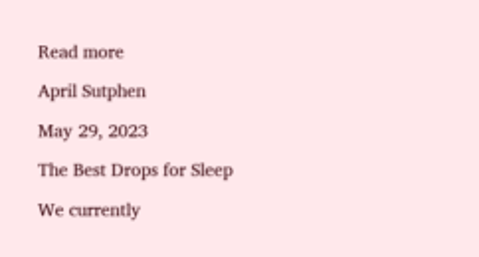Read more

April Sutphen

May 29, 2023

The Best Drops for Sleep

We currently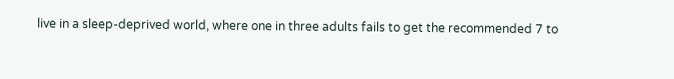live in a sleep-deprived world, where one in three adults fails to get the recommended 7 to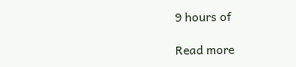9 hours of

Read more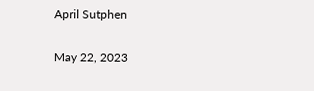April Sutphen

May 22, 2023